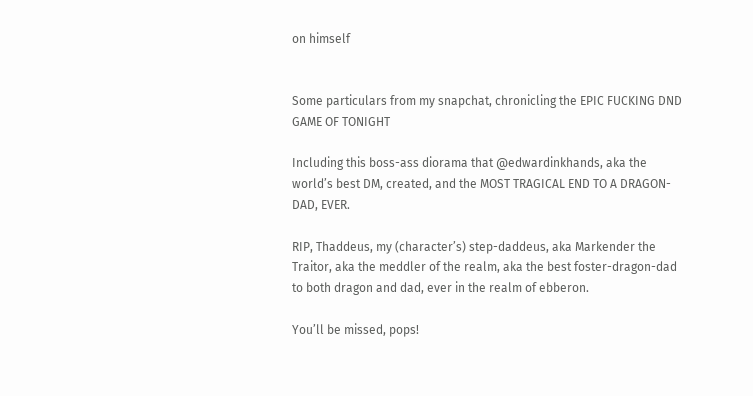on himself


Some particulars from my snapchat, chronicling the EPIC FUCKING DND GAME OF TONIGHT

Including this boss-ass diorama that @edwardinkhands, aka the world’s best DM, created, and the MOST TRAGICAL END TO A DRAGON-DAD, EVER.

RIP, Thaddeus, my (character’s) step-daddeus, aka Markender the Traitor, aka the meddler of the realm, aka the best foster-dragon-dad to both dragon and dad, ever in the realm of ebberon.

You’ll be missed, pops!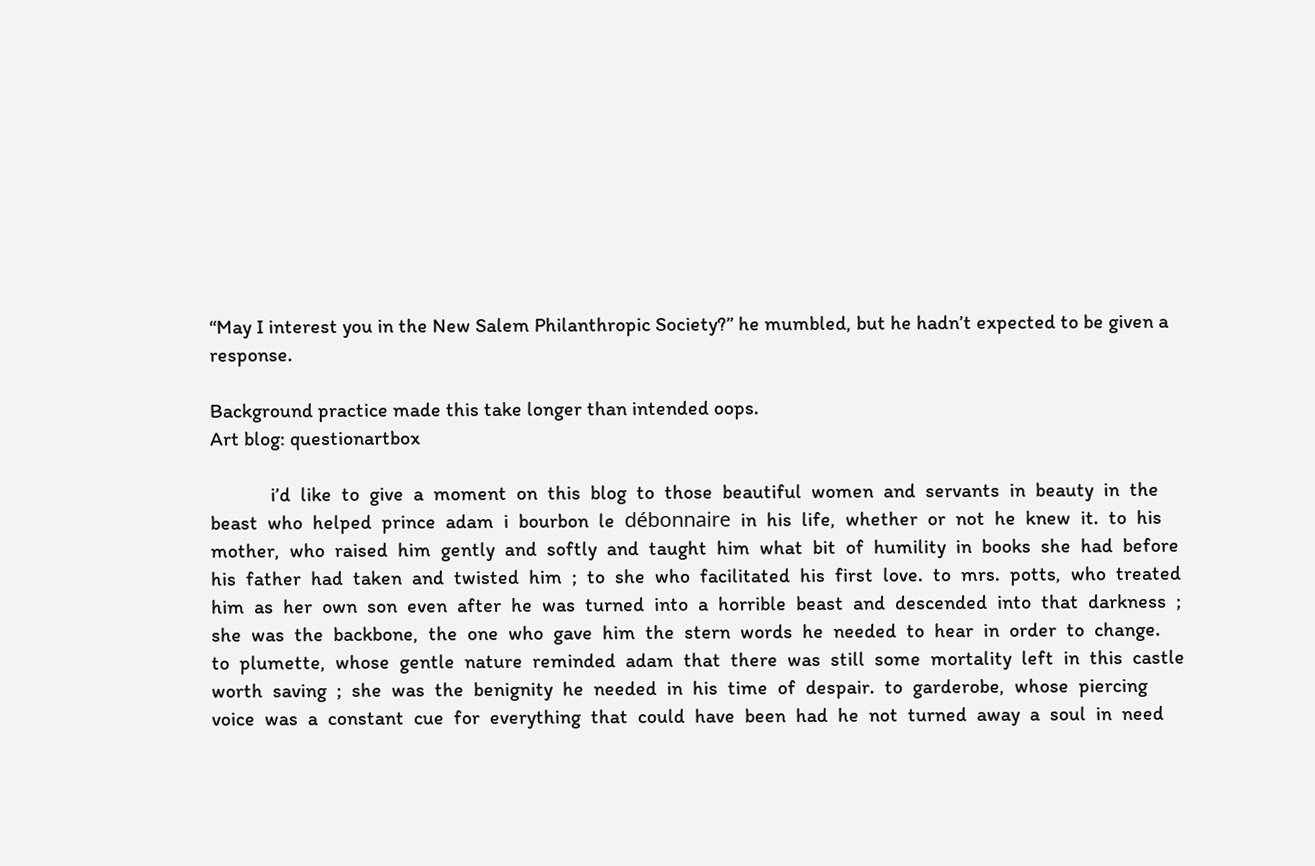“May I interest you in the New Salem Philanthropic Society?” he mumbled, but he hadn’t expected to be given a response.

Background practice made this take longer than intended oops.
Art blog: questionartbox

            i’d  like  to  give  a  moment  on  this  blog  to  those  beautiful  women  and  servants  in  beauty  in  the  beast  who  helped  prince  adam  i  bourbon  le  débonnaire  in  his  life,  whether  or  not  he  knew  it.  to  his  mother,  who  raised  him  gently  and  softly  and  taught  him  what  bit  of  humility  in  books  she  had  before  his  father  had  taken  and  twisted  him  ;  to  she  who  facilitated  his  first  love.  to  mrs.  potts,  who  treated  him  as  her  own  son  even  after  he  was  turned  into  a  horrible  beast  and  descended  into  that  darkness  ;  she  was  the  backbone,  the  one  who  gave  him  the  stern  words  he  needed  to  hear  in  order  to  change.  to  plumette,  whose  gentle  nature  reminded  adam  that  there  was  still  some  mortality  left  in  this  castle  worth  saving  ;  she  was  the  benignity  he  needed  in  his  time  of  despair.  to  garderobe,  whose  piercing  voice  was  a  constant  cue  for  everything  that  could  have  been  had  he  not  turned  away  a  soul  in  need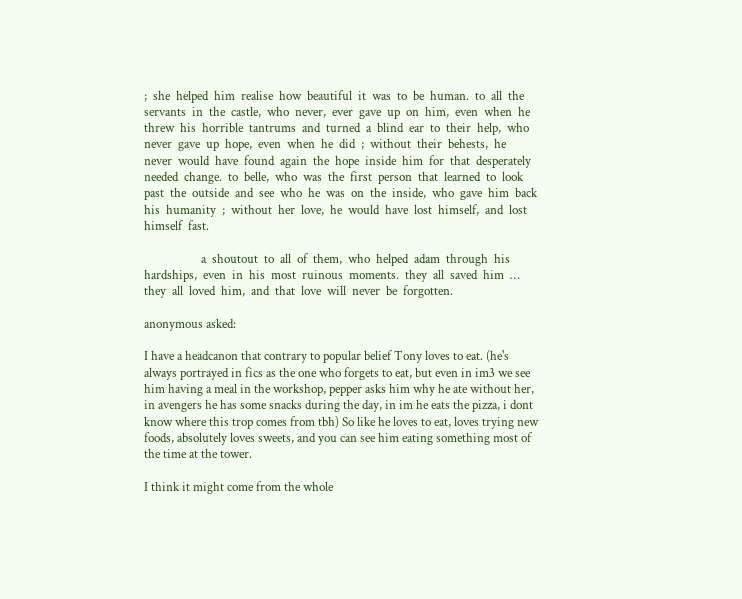;  she  helped  him  realise  how  beautiful  it  was  to  be  human.  to  all  the  servants  in  the  castle,  who  never,  ever  gave  up  on  him,  even  when  he  threw  his  horrible  tantrums  and  turned  a  blind  ear  to  their  help,  who  never  gave  up  hope,  even  when  he  did  ;  without  their  behests,  he  never  would  have  found  again  the  hope  inside  him  for  that  desperately  needed  change.  to  belle,  who  was  the  first  person  that  learned  to  look  past  the  outside  and  see  who  he  was  on  the  inside,  who  gave  him  back  his  humanity  ;  without  her  love,  he  would  have  lost  himself,  and  lost  himself  fast.

                   a  shoutout  to  all  of  them,  who  helped  adam  through  his  hardships,  even  in  his  most  ruinous  moments.  they  all  saved  him  …  they  all  loved  him,  and  that  love  will  never  be  forgotten.

anonymous asked:

I have a headcanon that contrary to popular belief Tony loves to eat. (he's always portrayed in fics as the one who forgets to eat, but even in im3 we see him having a meal in the workshop, pepper asks him why he ate without her, in avengers he has some snacks during the day, in im he eats the pizza, i dont know where this trop comes from tbh) So like he loves to eat, loves trying new foods, absolutely loves sweets, and you can see him eating something most of the time at the tower.

I think it might come from the whole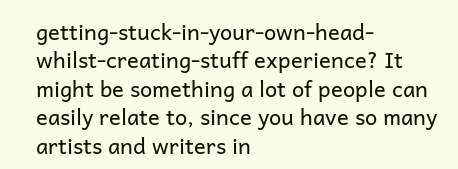getting-stuck-in-your-own-head-whilst-creating-stuff experience? It might be something a lot of people can easily relate to, since you have so many artists and writers in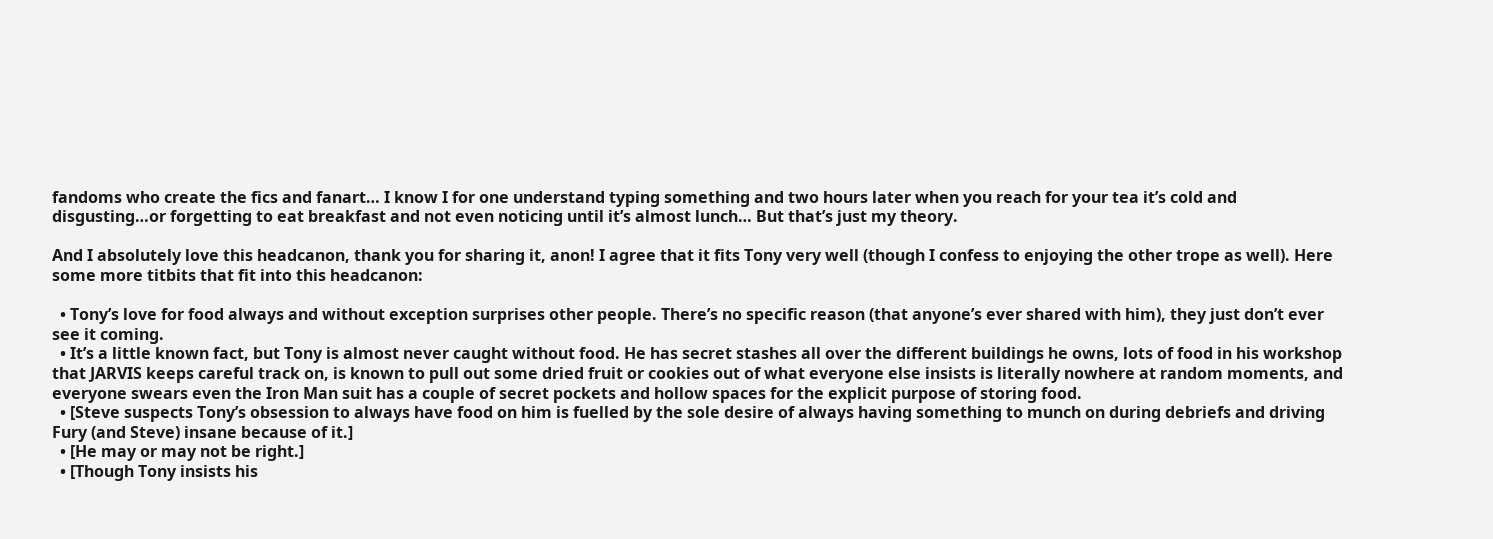fandoms who create the fics and fanart… I know I for one understand typing something and two hours later when you reach for your tea it’s cold and disgusting…or forgetting to eat breakfast and not even noticing until it’s almost lunch… But that’s just my theory.

And I absolutely love this headcanon, thank you for sharing it, anon! I agree that it fits Tony very well (though I confess to enjoying the other trope as well). Here some more titbits that fit into this headcanon:

  • Tony’s love for food always and without exception surprises other people. There’s no specific reason (that anyone’s ever shared with him), they just don’t ever see it coming.
  • It’s a little known fact, but Tony is almost never caught without food. He has secret stashes all over the different buildings he owns, lots of food in his workshop that JARVIS keeps careful track on, is known to pull out some dried fruit or cookies out of what everyone else insists is literally nowhere at random moments, and everyone swears even the Iron Man suit has a couple of secret pockets and hollow spaces for the explicit purpose of storing food.
  • [Steve suspects Tony’s obsession to always have food on him is fuelled by the sole desire of always having something to munch on during debriefs and driving Fury (and Steve) insane because of it.]
  • [He may or may not be right.]
  • [Though Tony insists his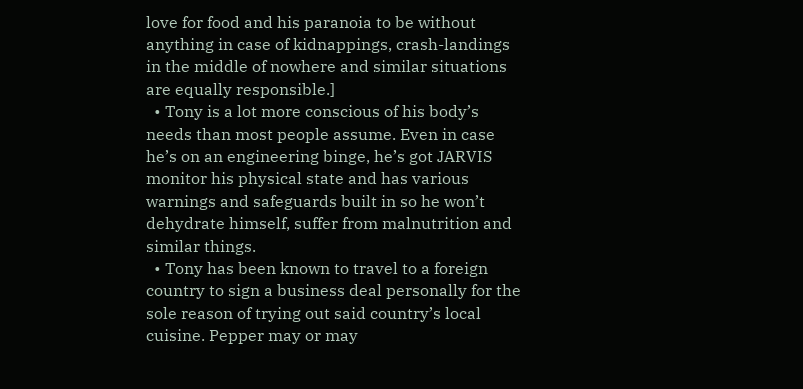love for food and his paranoia to be without anything in case of kidnappings, crash-landings in the middle of nowhere and similar situations are equally responsible.]
  • Tony is a lot more conscious of his body’s needs than most people assume. Even in case he’s on an engineering binge, he’s got JARVIS monitor his physical state and has various warnings and safeguards built in so he won’t dehydrate himself, suffer from malnutrition and similar things.
  • Tony has been known to travel to a foreign country to sign a business deal personally for the sole reason of trying out said country’s local cuisine. Pepper may or may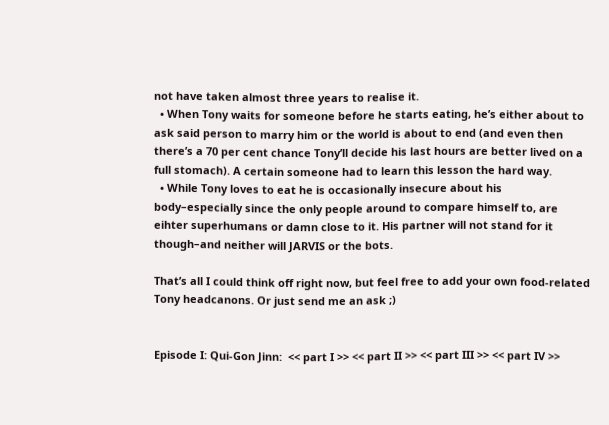not have taken almost three years to realise it.
  • When Tony waits for someone before he starts eating, he’s either about to ask said person to marry him or the world is about to end (and even then there’s a 70 per cent chance Tony’ll decide his last hours are better lived on a full stomach). A certain someone had to learn this lesson the hard way.
  • While Tony loves to eat he is occasionally insecure about his body–especially since the only people around to compare himself to, are eihter superhumans or damn close to it. His partner will not stand for it though–and neither will JARVIS or the bots.

That’s all I could think off right now, but feel free to add your own food-related Tony headcanons. Or just send me an ask ;)


Episode I: Qui-Gon Jinn:  << part I >> << part II >> << part III >> << part IV >>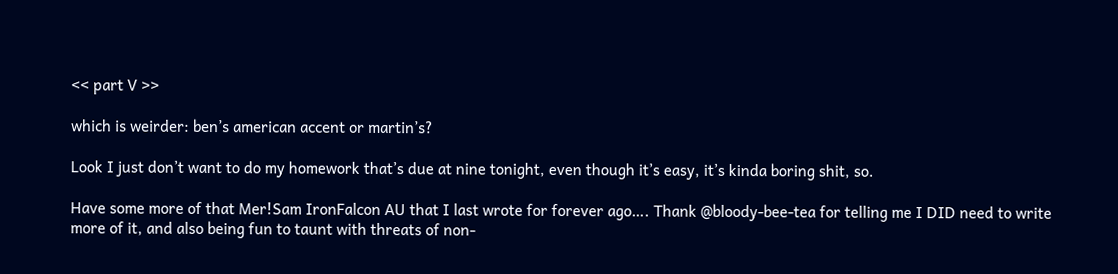<< part V >>

which is weirder: ben’s american accent or martin’s?

Look I just don’t want to do my homework that’s due at nine tonight, even though it’s easy, it’s kinda boring shit, so.

Have some more of that Mer!Sam IronFalcon AU that I last wrote for forever ago…. Thank @bloody-bee-tea for telling me I DID need to write more of it, and also being fun to taunt with threats of non-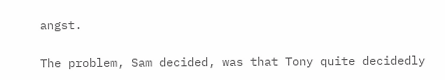angst.

The problem, Sam decided, was that Tony quite decidedly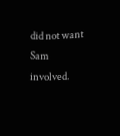did not want Sam involved.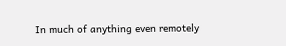In much of anything even remotely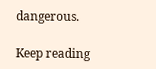dangerous.

Keep reading